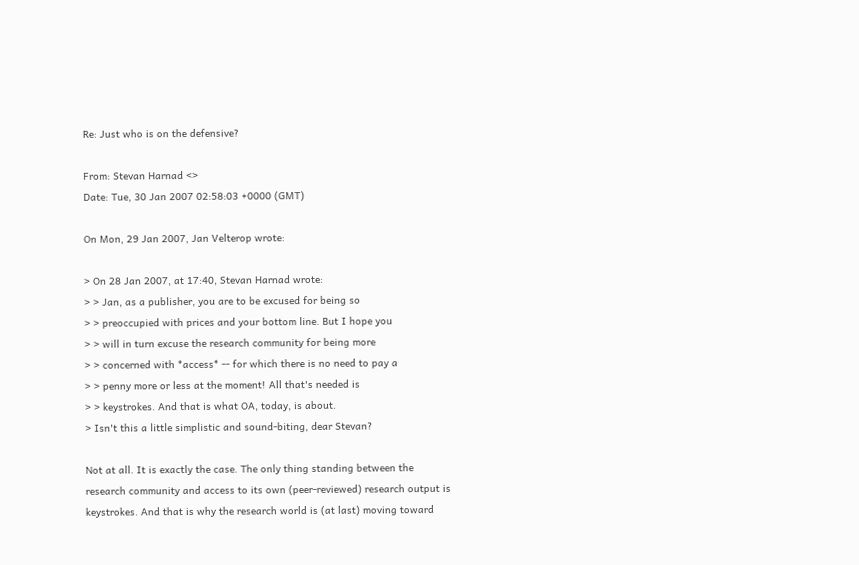Re: Just who is on the defensive?

From: Stevan Harnad <>
Date: Tue, 30 Jan 2007 02:58:03 +0000 (GMT)

On Mon, 29 Jan 2007, Jan Velterop wrote:

> On 28 Jan 2007, at 17:40, Stevan Harnad wrote:
> > Jan, as a publisher, you are to be excused for being so
> > preoccupied with prices and your bottom line. But I hope you
> > will in turn excuse the research community for being more
> > concerned with *access* -- for which there is no need to pay a
> > penny more or less at the moment! All that's needed is
> > keystrokes. And that is what OA, today, is about.
> Isn't this a little simplistic and sound-biting, dear Stevan?

Not at all. It is exactly the case. The only thing standing between the
research community and access to its own (peer-reviewed) research output is
keystrokes. And that is why the research world is (at last) moving toward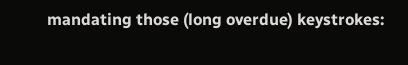mandating those (long overdue) keystrokes: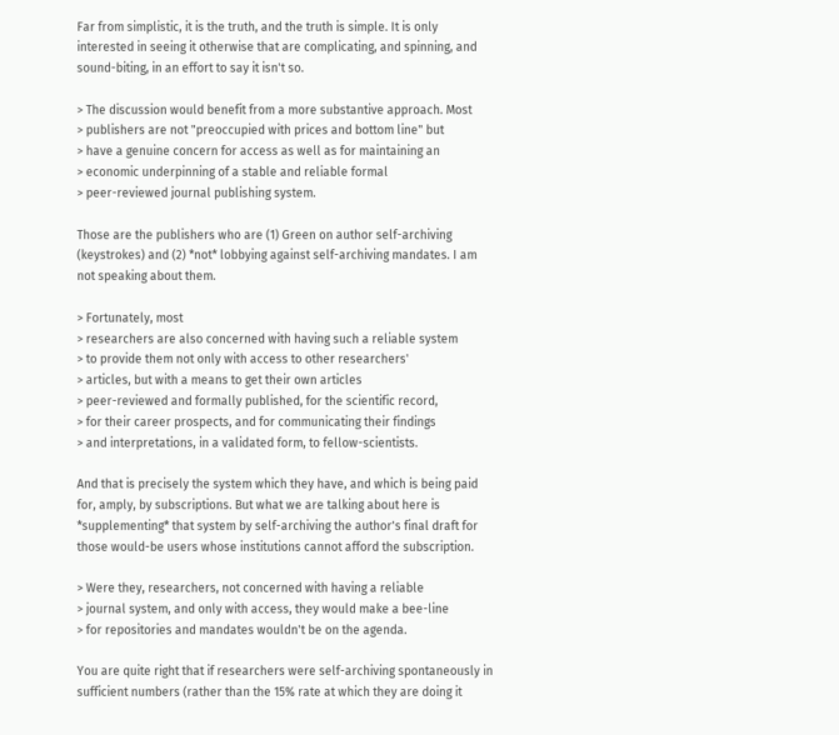Far from simplistic, it is the truth, and the truth is simple. It is only
interested in seeing it otherwise that are complicating, and spinning, and
sound-biting, in an effort to say it isn't so.

> The discussion would benefit from a more substantive approach. Most
> publishers are not "preoccupied with prices and bottom line" but
> have a genuine concern for access as well as for maintaining an
> economic underpinning of a stable and reliable formal
> peer-reviewed journal publishing system.

Those are the publishers who are (1) Green on author self-archiving
(keystrokes) and (2) *not* lobbying against self-archiving mandates. I am
not speaking about them.

> Fortunately, most
> researchers are also concerned with having such a reliable system
> to provide them not only with access to other researchers'
> articles, but with a means to get their own articles
> peer-reviewed and formally published, for the scientific record,
> for their career prospects, and for communicating their findings
> and interpretations, in a validated form, to fellow-scientists.

And that is precisely the system which they have, and which is being paid
for, amply, by subscriptions. But what we are talking about here is
*supplementing* that system by self-archiving the author's final draft for
those would-be users whose institutions cannot afford the subscription.

> Were they, researchers, not concerned with having a reliable
> journal system, and only with access, they would make a bee-line
> for repositories and mandates wouldn't be on the agenda.

You are quite right that if researchers were self-archiving spontaneously in
sufficient numbers (rather than the 15% rate at which they are doing it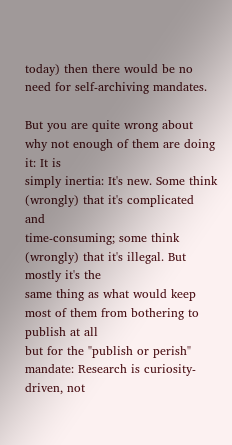today) then there would be no need for self-archiving mandates.

But you are quite wrong about why not enough of them are doing it: It is
simply inertia: It's new. Some think (wrongly) that it's complicated and
time-consuming; some think (wrongly) that it's illegal. But mostly it's the
same thing as what would keep most of them from bothering to publish at all
but for the "publish or perish" mandate: Research is curiosity-driven, not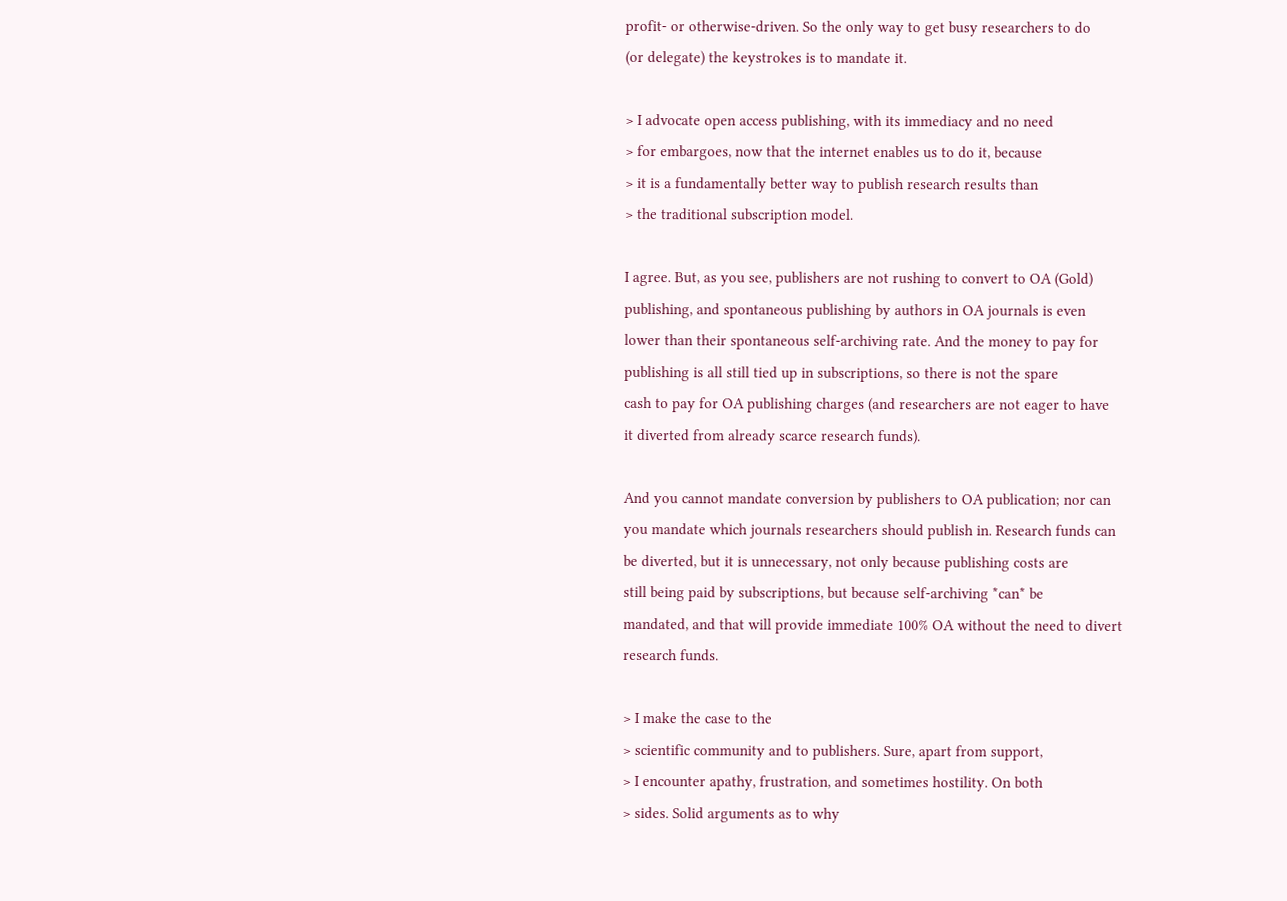profit- or otherwise-driven. So the only way to get busy researchers to do
(or delegate) the keystrokes is to mandate it.

> I advocate open access publishing, with its immediacy and no need
> for embargoes, now that the internet enables us to do it, because
> it is a fundamentally better way to publish research results than
> the traditional subscription model.

I agree. But, as you see, publishers are not rushing to convert to OA (Gold)
publishing, and spontaneous publishing by authors in OA journals is even
lower than their spontaneous self-archiving rate. And the money to pay for
publishing is all still tied up in subscriptions, so there is not the spare
cash to pay for OA publishing charges (and researchers are not eager to have
it diverted from already scarce research funds).

And you cannot mandate conversion by publishers to OA publication; nor can
you mandate which journals researchers should publish in. Research funds can
be diverted, but it is unnecessary, not only because publishing costs are
still being paid by subscriptions, but because self-archiving *can* be
mandated, and that will provide immediate 100% OA without the need to divert
research funds.

> I make the case to the
> scientific community and to publishers. Sure, apart from support,
> I encounter apathy, frustration, and sometimes hostility. On both
> sides. Solid arguments as to why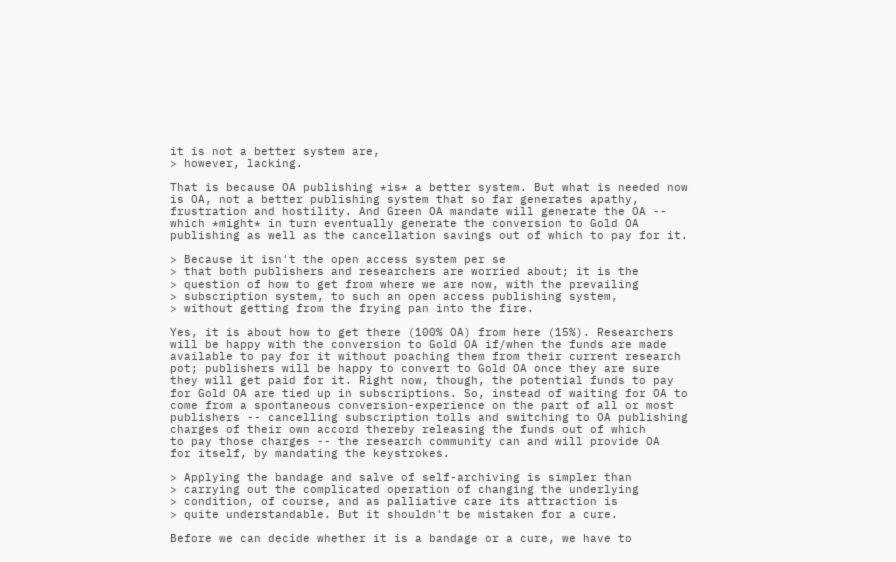it is not a better system are,
> however, lacking.

That is because OA publishing *is* a better system. But what is needed now
is OA, not a better publishing system that so far generates apathy,
frustration and hostility. And Green OA mandate will generate the OA --
which *might* in turn eventually generate the conversion to Gold OA
publishing as well as the cancellation savings out of which to pay for it.

> Because it isn't the open access system per se
> that both publishers and researchers are worried about; it is the
> question of how to get from where we are now, with the prevailing
> subscription system, to such an open access publishing system,
> without getting from the frying pan into the fire.

Yes, it is about how to get there (100% OA) from here (15%). Researchers
will be happy with the conversion to Gold OA if/when the funds are made
available to pay for it without poaching them from their current research
pot; publishers will be happy to convert to Gold OA once they are sure
they will get paid for it. Right now, though, the potential funds to pay
for Gold OA are tied up in subscriptions. So, instead of waiting for OA to
come from a spontaneous conversion-experience on the part of all or most
publishers -- cancelling subscription tolls and switching to OA publishing
charges of their own accord thereby releasing the funds out of which
to pay those charges -- the research community can and will provide OA
for itself, by mandating the keystrokes.

> Applying the bandage and salve of self-archiving is simpler than
> carrying out the complicated operation of changing the underlying
> condition, of course, and as palliative care its attraction is
> quite understandable. But it shouldn't be mistaken for a cure.

Before we can decide whether it is a bandage or a cure, we have to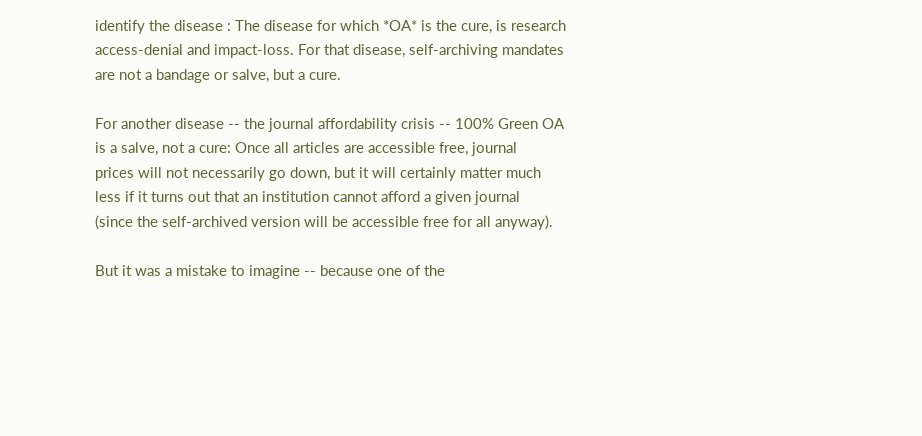identify the disease : The disease for which *OA* is the cure, is research
access-denial and impact-loss. For that disease, self-archiving mandates
are not a bandage or salve, but a cure.

For another disease -- the journal affordability crisis -- 100% Green OA
is a salve, not a cure: Once all articles are accessible free, journal
prices will not necessarily go down, but it will certainly matter much
less if it turns out that an institution cannot afford a given journal
(since the self-archived version will be accessible free for all anyway).

But it was a mistake to imagine -- because one of the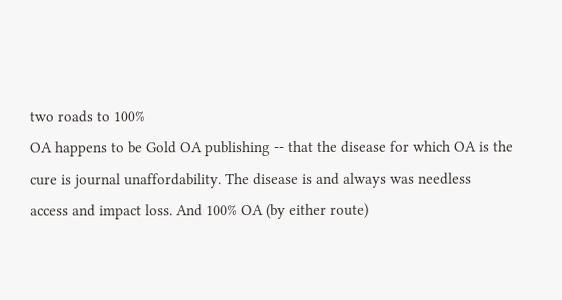two roads to 100%
OA happens to be Gold OA publishing -- that the disease for which OA is the
cure is journal unaffordability. The disease is and always was needless
access and impact loss. And 100% OA (by either route)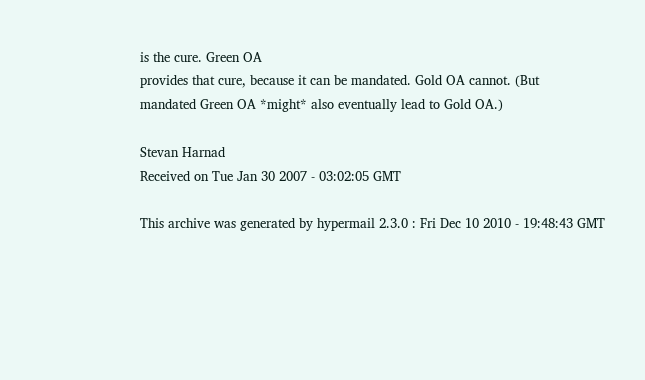is the cure. Green OA
provides that cure, because it can be mandated. Gold OA cannot. (But
mandated Green OA *might* also eventually lead to Gold OA.)

Stevan Harnad
Received on Tue Jan 30 2007 - 03:02:05 GMT

This archive was generated by hypermail 2.3.0 : Fri Dec 10 2010 - 19:48:43 GMT